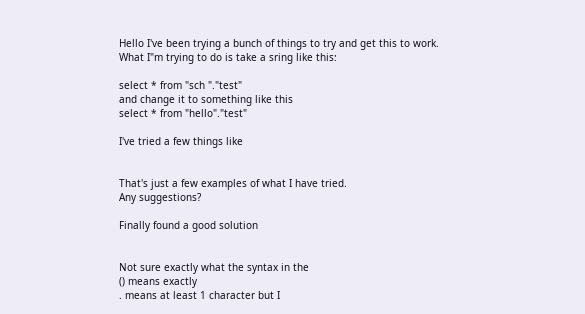Hello I've been trying a bunch of things to try and get this to work.
What I"m trying to do is take a sring like this:

select * from "sch "."test"
and change it to something like this
select * from "hello"."test"

I've tried a few things like


That's just a few examples of what I have tried.
Any suggestions?

Finally found a good solution


Not sure exactly what the syntax in the
() means exactly
. means at least 1 character but I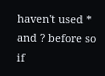haven't used * and ? before so if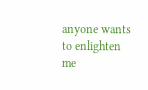anyone wants to enlighten me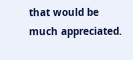that would be much appreciated.